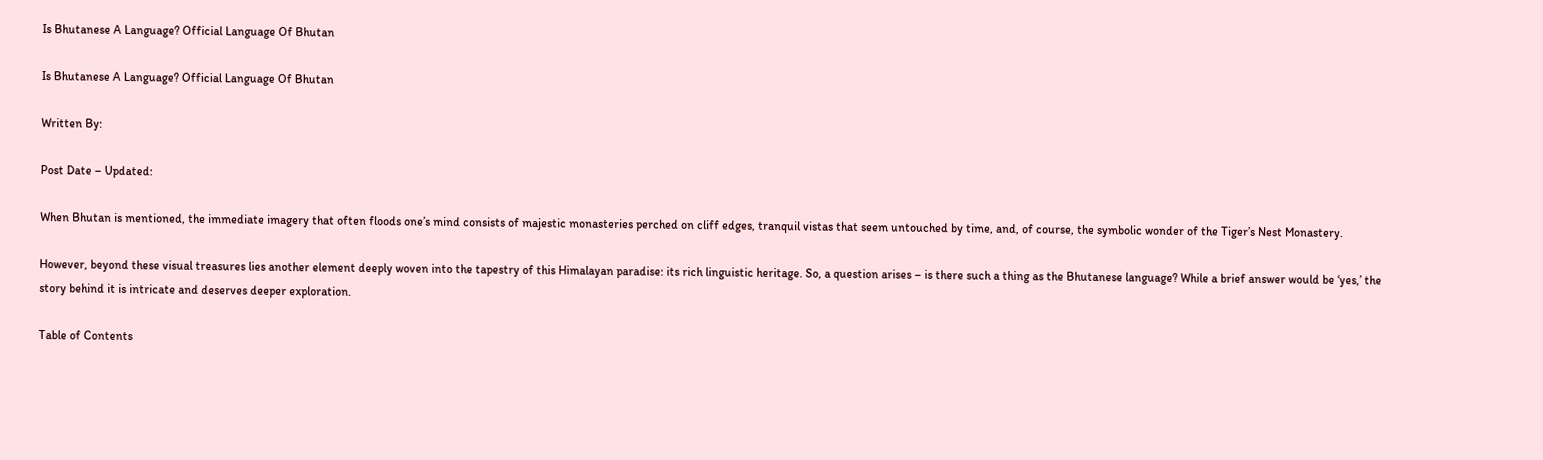Is Bhutanese A Language? Official Language Of Bhutan

Is Bhutanese A Language? Official Language Of Bhutan

Written By:

Post Date – Updated:

When Bhutan is mentioned, the immediate imagery that often floods one’s mind consists of majestic monasteries perched on cliff edges, tranquil vistas that seem untouched by time, and, of course, the symbolic wonder of the Tiger’s Nest Monastery.

However, beyond these visual treasures lies another element deeply woven into the tapestry of this Himalayan paradise: its rich linguistic heritage. So, a question arises – is there such a thing as the Bhutanese language? While a brief answer would be ‘yes,’ the story behind it is intricate and deserves deeper exploration.

Table of Contents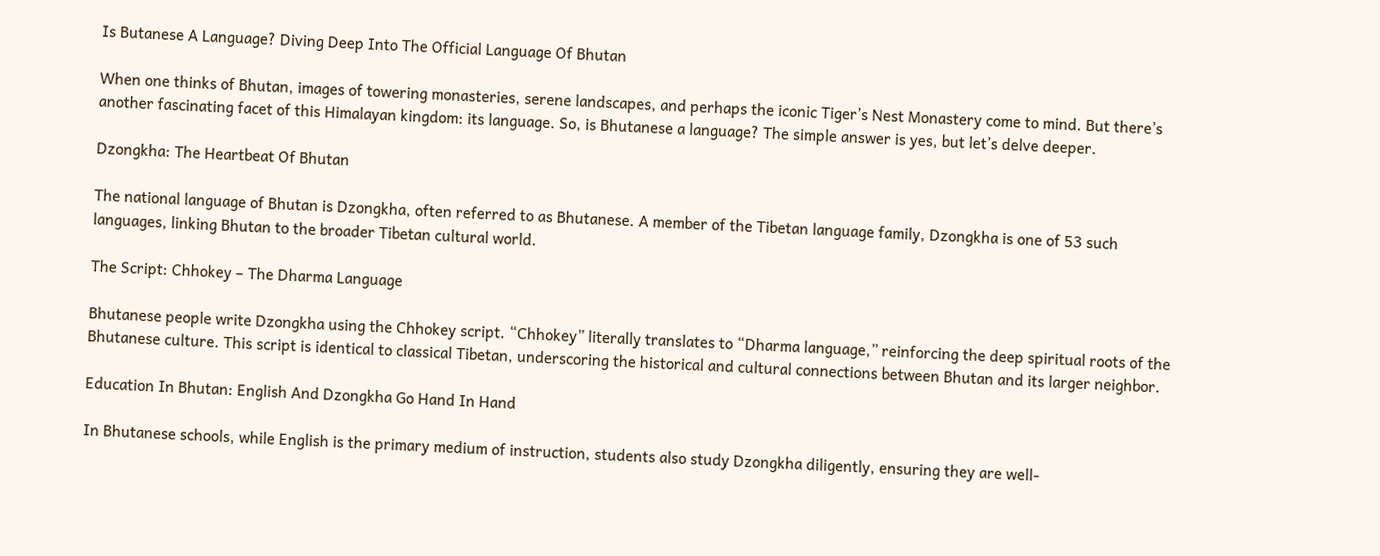Is Butanese A Language? Diving Deep Into The Official Language Of Bhutan

When one thinks of Bhutan, images of towering monasteries, serene landscapes, and perhaps the iconic Tiger’s Nest Monastery come to mind. But there’s another fascinating facet of this Himalayan kingdom: its language. So, is Bhutanese a language? The simple answer is yes, but let’s delve deeper.

Dzongkha: The Heartbeat Of Bhutan

The national language of Bhutan is Dzongkha, often referred to as Bhutanese. A member of the Tibetan language family, Dzongkha is one of 53 such languages, linking Bhutan to the broader Tibetan cultural world.

The Script: Chhokey – The Dharma Language

Bhutanese people write Dzongkha using the Chhokey script. “Chhokey” literally translates to “Dharma language,” reinforcing the deep spiritual roots of the Bhutanese culture. This script is identical to classical Tibetan, underscoring the historical and cultural connections between Bhutan and its larger neighbor.

Education In Bhutan: English And Dzongkha Go Hand In Hand

In Bhutanese schools, while English is the primary medium of instruction, students also study Dzongkha diligently, ensuring they are well-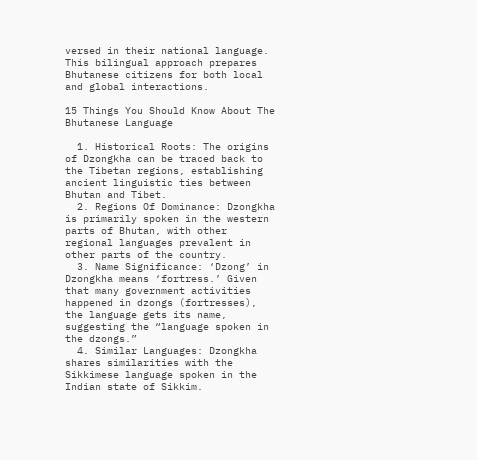versed in their national language. This bilingual approach prepares Bhutanese citizens for both local and global interactions.

15 Things You Should Know About The Bhutanese Language

  1. Historical Roots: The origins of Dzongkha can be traced back to the Tibetan regions, establishing ancient linguistic ties between Bhutan and Tibet.
  2. Regions Of Dominance: Dzongkha is primarily spoken in the western parts of Bhutan, with other regional languages prevalent in other parts of the country.
  3. Name Significance: ‘Dzong’ in Dzongkha means ‘fortress.’ Given that many government activities happened in dzongs (fortresses), the language gets its name, suggesting the “language spoken in the dzongs.”
  4. Similar Languages: Dzongkha shares similarities with the Sikkimese language spoken in the Indian state of Sikkim.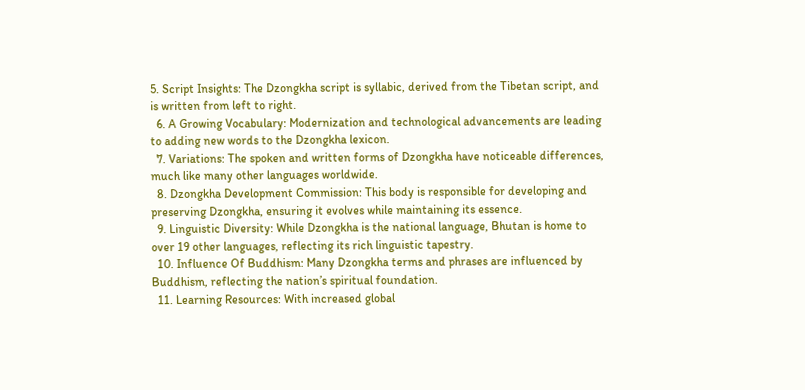5. Script Insights: The Dzongkha script is syllabic, derived from the Tibetan script, and is written from left to right.
  6. A Growing Vocabulary: Modernization and technological advancements are leading to adding new words to the Dzongkha lexicon.
  7. Variations: The spoken and written forms of Dzongkha have noticeable differences, much like many other languages worldwide.
  8. Dzongkha Development Commission: This body is responsible for developing and preserving Dzongkha, ensuring it evolves while maintaining its essence.
  9. Linguistic Diversity: While Dzongkha is the national language, Bhutan is home to over 19 other languages, reflecting its rich linguistic tapestry.
  10. Influence Of Buddhism: Many Dzongkha terms and phrases are influenced by Buddhism, reflecting the nation’s spiritual foundation.
  11. Learning Resources: With increased global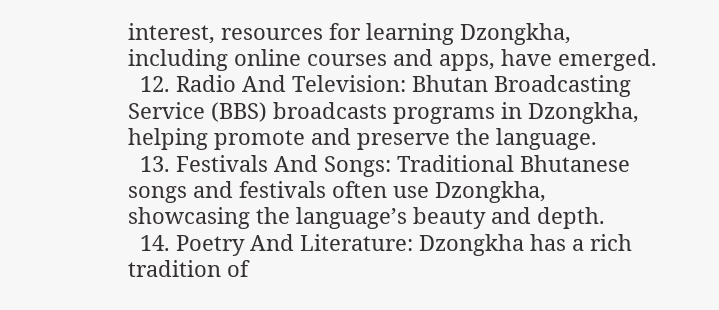interest, resources for learning Dzongkha, including online courses and apps, have emerged.
  12. Radio And Television: Bhutan Broadcasting Service (BBS) broadcasts programs in Dzongkha, helping promote and preserve the language.
  13. Festivals And Songs: Traditional Bhutanese songs and festivals often use Dzongkha, showcasing the language’s beauty and depth.
  14. Poetry And Literature: Dzongkha has a rich tradition of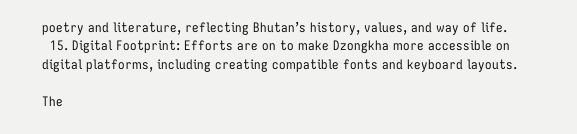poetry and literature, reflecting Bhutan’s history, values, and way of life.
  15. Digital Footprint: Efforts are on to make Dzongkha more accessible on digital platforms, including creating compatible fonts and keyboard layouts.

The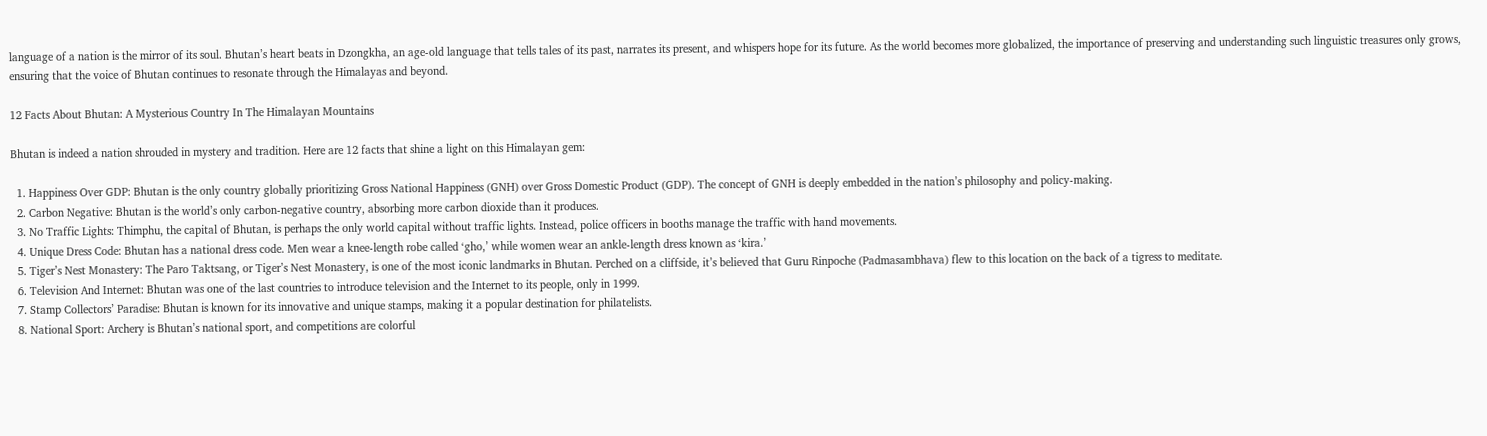language of a nation is the mirror of its soul. Bhutan’s heart beats in Dzongkha, an age-old language that tells tales of its past, narrates its present, and whispers hope for its future. As the world becomes more globalized, the importance of preserving and understanding such linguistic treasures only grows, ensuring that the voice of Bhutan continues to resonate through the Himalayas and beyond.

12 Facts About Bhutan: A Mysterious Country In The Himalayan Mountains

Bhutan is indeed a nation shrouded in mystery and tradition. Here are 12 facts that shine a light on this Himalayan gem:

  1. Happiness Over GDP: Bhutan is the only country globally prioritizing Gross National Happiness (GNH) over Gross Domestic Product (GDP). The concept of GNH is deeply embedded in the nation’s philosophy and policy-making.
  2. Carbon Negative: Bhutan is the world’s only carbon-negative country, absorbing more carbon dioxide than it produces.
  3. No Traffic Lights: Thimphu, the capital of Bhutan, is perhaps the only world capital without traffic lights. Instead, police officers in booths manage the traffic with hand movements.
  4. Unique Dress Code: Bhutan has a national dress code. Men wear a knee-length robe called ‘gho,’ while women wear an ankle-length dress known as ‘kira.’
  5. Tiger’s Nest Monastery: The Paro Taktsang, or Tiger’s Nest Monastery, is one of the most iconic landmarks in Bhutan. Perched on a cliffside, it’s believed that Guru Rinpoche (Padmasambhava) flew to this location on the back of a tigress to meditate.
  6. Television And Internet: Bhutan was one of the last countries to introduce television and the Internet to its people, only in 1999.
  7. Stamp Collectors’ Paradise: Bhutan is known for its innovative and unique stamps, making it a popular destination for philatelists.
  8. National Sport: Archery is Bhutan’s national sport, and competitions are colorful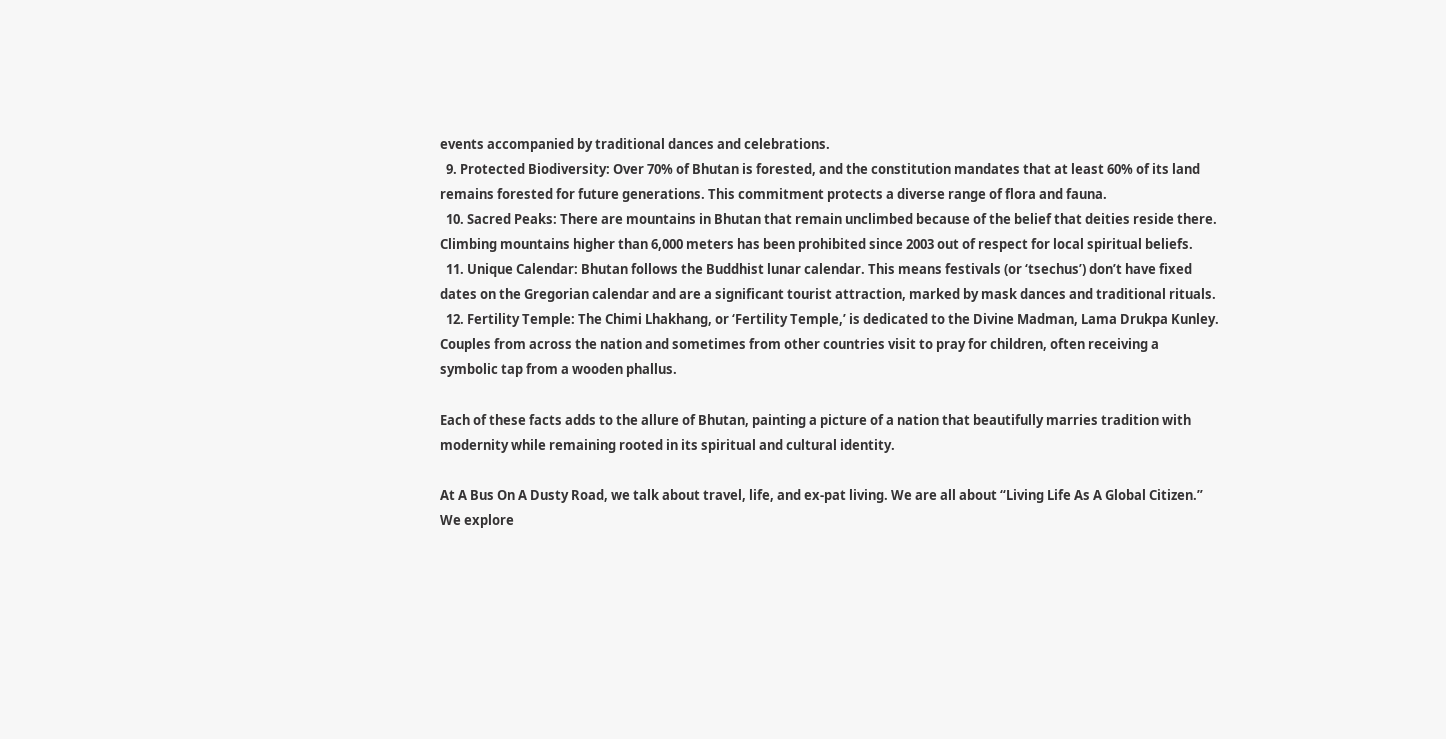events accompanied by traditional dances and celebrations.
  9. Protected Biodiversity: Over 70% of Bhutan is forested, and the constitution mandates that at least 60% of its land remains forested for future generations. This commitment protects a diverse range of flora and fauna.
  10. Sacred Peaks: There are mountains in Bhutan that remain unclimbed because of the belief that deities reside there. Climbing mountains higher than 6,000 meters has been prohibited since 2003 out of respect for local spiritual beliefs.
  11. Unique Calendar: Bhutan follows the Buddhist lunar calendar. This means festivals (or ‘tsechus’) don’t have fixed dates on the Gregorian calendar and are a significant tourist attraction, marked by mask dances and traditional rituals.
  12. Fertility Temple: The Chimi Lhakhang, or ‘Fertility Temple,’ is dedicated to the Divine Madman, Lama Drukpa Kunley. Couples from across the nation and sometimes from other countries visit to pray for children, often receiving a symbolic tap from a wooden phallus.

Each of these facts adds to the allure of Bhutan, painting a picture of a nation that beautifully marries tradition with modernity while remaining rooted in its spiritual and cultural identity.

At A Bus On A Dusty Road, we talk about travel, life, and ex-pat living. We are all about “Living Life As A Global Citizen.” We explore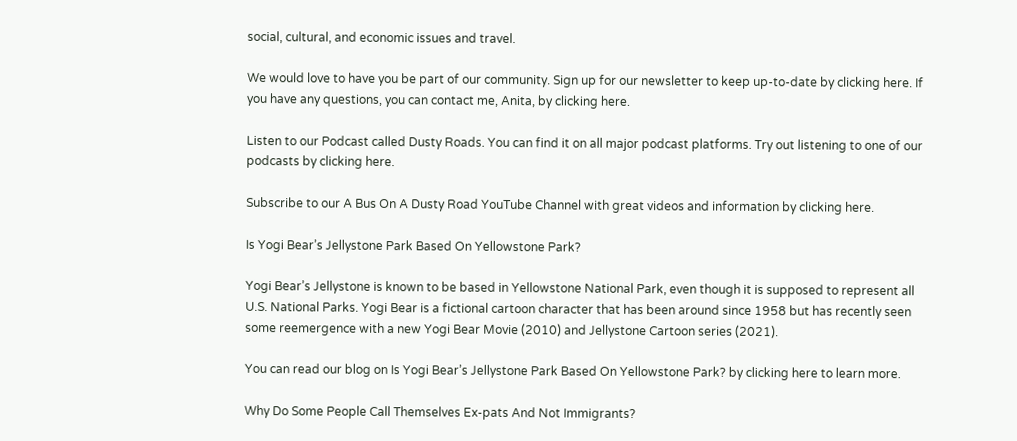social, cultural, and economic issues and travel.

We would love to have you be part of our community. Sign up for our newsletter to keep up-to-date by clicking here. If you have any questions, you can contact me, Anita, by clicking here.

Listen to our Podcast called Dusty Roads. You can find it on all major podcast platforms. Try out listening to one of our podcasts by clicking here.

Subscribe to our A Bus On A Dusty Road YouTube Channel with great videos and information by clicking here.

Is Yogi Bear’s Jellystone Park Based On Yellowstone Park?

Yogi Bear’s Jellystone is known to be based in Yellowstone National Park, even though it is supposed to represent all U.S. National Parks. Yogi Bear is a fictional cartoon character that has been around since 1958 but has recently seen some reemergence with a new Yogi Bear Movie (2010) and Jellystone Cartoon series (2021).

You can read our blog on Is Yogi Bear’s Jellystone Park Based On Yellowstone Park? by clicking here to learn more.

Why Do Some People Call Themselves Ex-pats And Not Immigrants?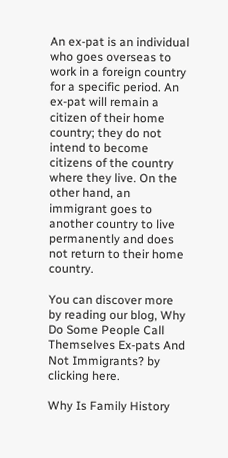An ex-pat is an individual who goes overseas to work in a foreign country for a specific period. An ex-pat will remain a citizen of their home country; they do not intend to become citizens of the country where they live. On the other hand, an immigrant goes to another country to live permanently and does not return to their home country.

You can discover more by reading our blog, Why Do Some People Call Themselves Ex-pats And Not Immigrants? by clicking here.

Why Is Family History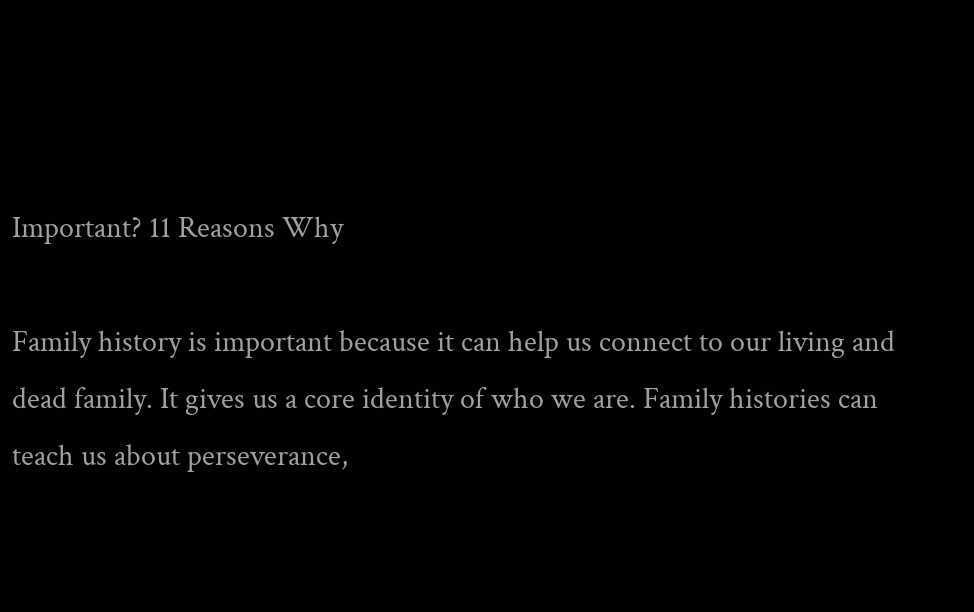Important? 11 Reasons Why

Family history is important because it can help us connect to our living and dead family. It gives us a core identity of who we are. Family histories can teach us about perseverance,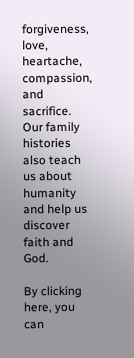forgiveness, love, heartache, compassion, and sacrifice. Our family histories also teach us about humanity and help us discover faith and God.

By clicking here, you can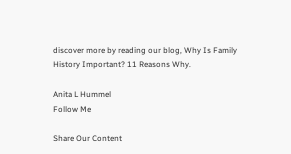discover more by reading our blog, Why Is Family History Important? 11 Reasons Why.

Anita L Hummel
Follow Me

Share Our Content